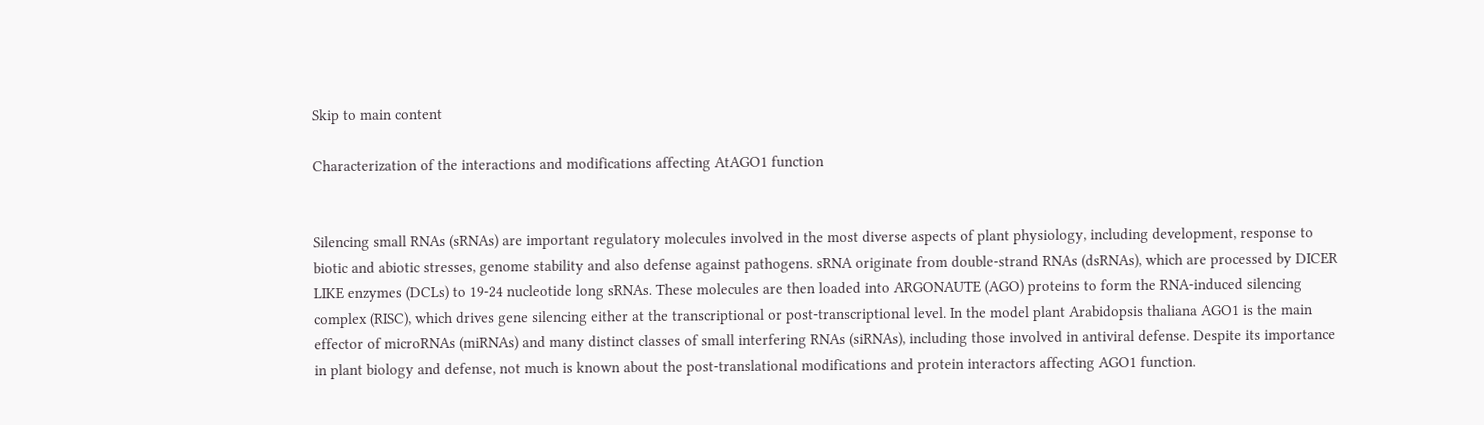Skip to main content

Characterization of the interactions and modifications affecting AtAGO1 function


Silencing small RNAs (sRNAs) are important regulatory molecules involved in the most diverse aspects of plant physiology, including development, response to biotic and abiotic stresses, genome stability and also defense against pathogens. sRNA originate from double-strand RNAs (dsRNAs), which are processed by DICER LIKE enzymes (DCLs) to 19-24 nucleotide long sRNAs. These molecules are then loaded into ARGONAUTE (AGO) proteins to form the RNA-induced silencing complex (RISC), which drives gene silencing either at the transcriptional or post-transcriptional level. In the model plant Arabidopsis thaliana AGO1 is the main effector of microRNAs (miRNAs) and many distinct classes of small interfering RNAs (siRNAs), including those involved in antiviral defense. Despite its importance in plant biology and defense, not much is known about the post-translational modifications and protein interactors affecting AGO1 function.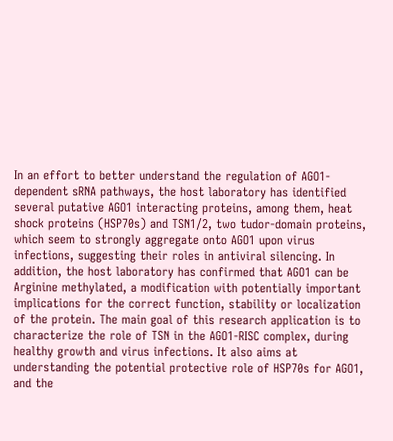In an effort to better understand the regulation of AGO1-dependent sRNA pathways, the host laboratory has identified several putative AGO1 interacting proteins, among them, heat shock proteins (HSP70s) and TSN1/2, two tudor-domain proteins, which seem to strongly aggregate onto AGO1 upon virus infections, suggesting their roles in antiviral silencing. In addition, the host laboratory has confirmed that AGO1 can be Arginine methylated, a modification with potentially important implications for the correct function, stability or localization of the protein. The main goal of this research application is to characterize the role of TSN in the AGO1-RISC complex, during healthy growth and virus infections. It also aims at understanding the potential protective role of HSP70s for AGO1, and the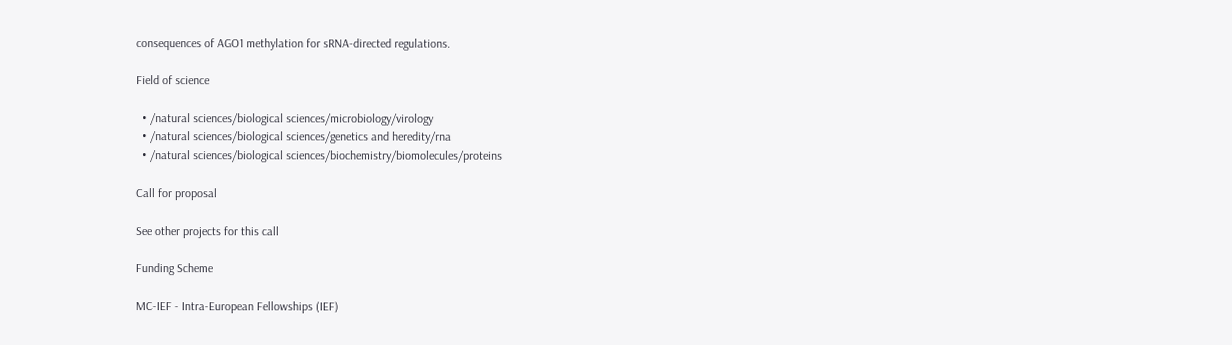consequences of AGO1 methylation for sRNA-directed regulations.

Field of science

  • /natural sciences/biological sciences/microbiology/virology
  • /natural sciences/biological sciences/genetics and heredity/rna
  • /natural sciences/biological sciences/biochemistry/biomolecules/proteins

Call for proposal

See other projects for this call

Funding Scheme

MC-IEF - Intra-European Fellowships (IEF)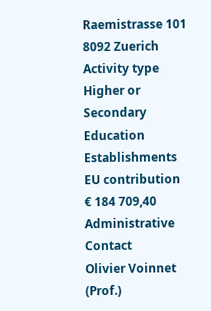Raemistrasse 101
8092 Zuerich
Activity type
Higher or Secondary Education Establishments
EU contribution
€ 184 709,40
Administrative Contact
Olivier Voinnet (Prof.)